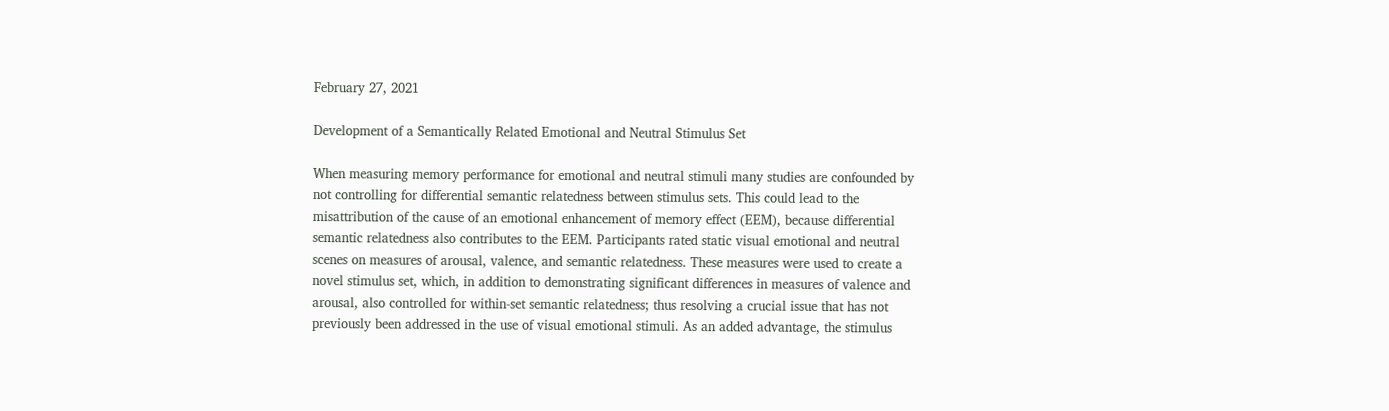February 27, 2021

Development of a Semantically Related Emotional and Neutral Stimulus Set

When measuring memory performance for emotional and neutral stimuli many studies are confounded by not controlling for differential semantic relatedness between stimulus sets. This could lead to the misattribution of the cause of an emotional enhancement of memory effect (EEM), because differential semantic relatedness also contributes to the EEM. Participants rated static visual emotional and neutral scenes on measures of arousal, valence, and semantic relatedness. These measures were used to create a novel stimulus set, which, in addition to demonstrating significant differences in measures of valence and arousal, also controlled for within-set semantic relatedness; thus resolving a crucial issue that has not previously been addressed in the use of visual emotional stimuli. As an added advantage, the stimulus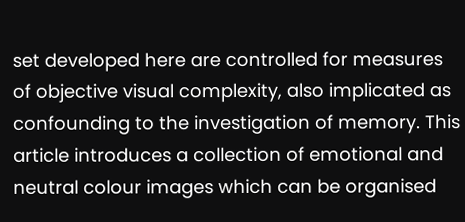set developed here are controlled for measures of objective visual complexity, also implicated as confounding to the investigation of memory. This article introduces a collection of emotional and neutral colour images which can be organised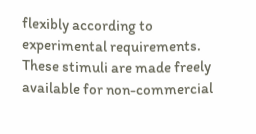flexibly according to experimental requirements. These stimuli are made freely available for non-commercial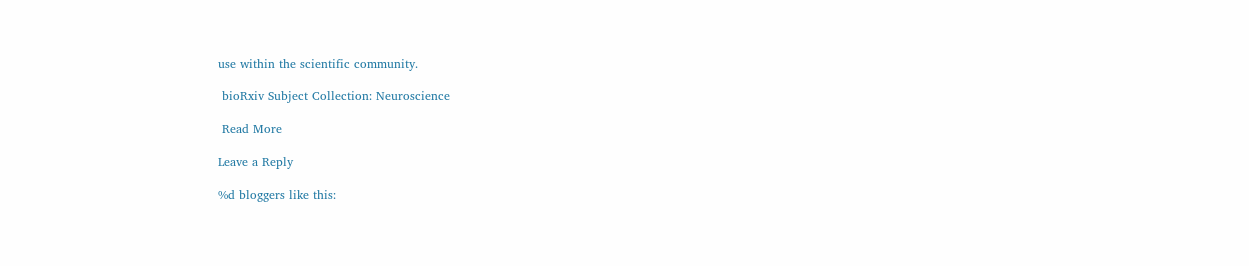use within the scientific community.

 bioRxiv Subject Collection: Neuroscience

 Read More

Leave a Reply

%d bloggers like this: